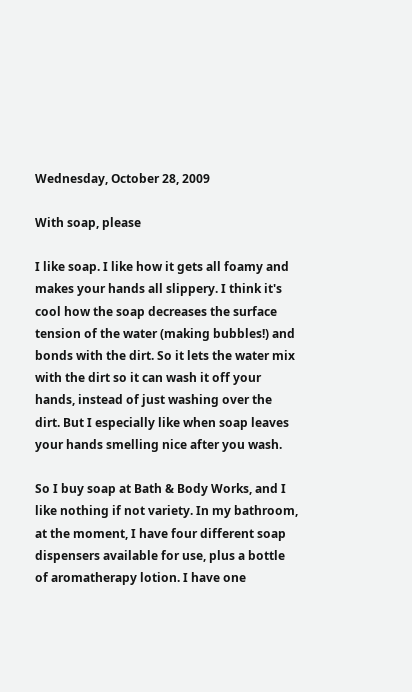Wednesday, October 28, 2009

With soap, please

I like soap. I like how it gets all foamy and makes your hands all slippery. I think it's cool how the soap decreases the surface tension of the water (making bubbles!) and bonds with the dirt. So it lets the water mix with the dirt so it can wash it off your hands, instead of just washing over the dirt. But I especially like when soap leaves your hands smelling nice after you wash.

So I buy soap at Bath & Body Works, and I like nothing if not variety. In my bathroom, at the moment, I have four different soap dispensers available for use, plus a bottle of aromatherapy lotion. I have one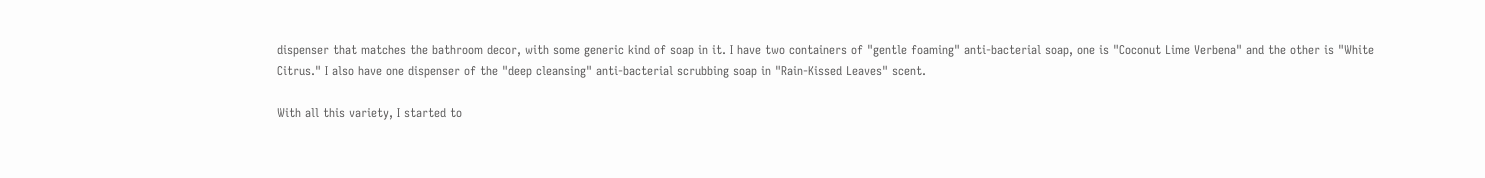dispenser that matches the bathroom decor, with some generic kind of soap in it. I have two containers of "gentle foaming" anti-bacterial soap, one is "Coconut Lime Verbena" and the other is "White Citrus." I also have one dispenser of the "deep cleansing" anti-bacterial scrubbing soap in "Rain-Kissed Leaves" scent.

With all this variety, I started to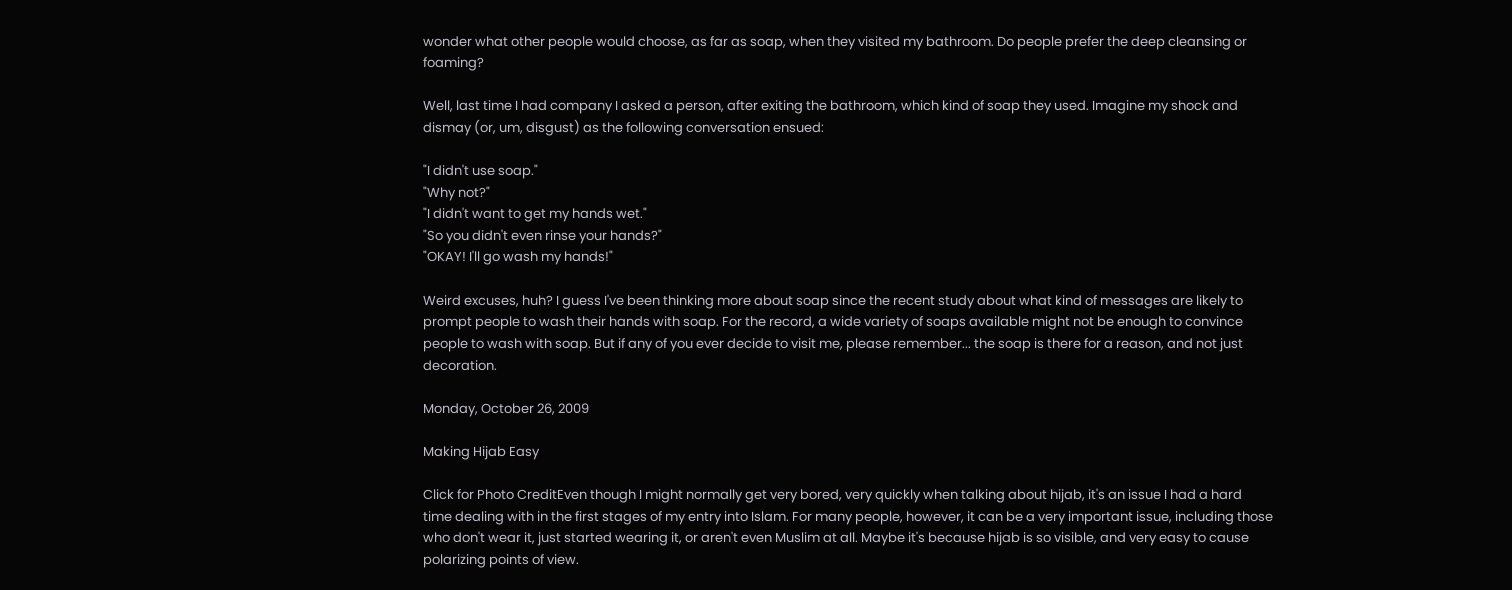wonder what other people would choose, as far as soap, when they visited my bathroom. Do people prefer the deep cleansing or foaming?

Well, last time I had company I asked a person, after exiting the bathroom, which kind of soap they used. Imagine my shock and dismay (or, um, disgust) as the following conversation ensued:

"I didn't use soap."
"Why not?"
"I didn't want to get my hands wet."
"So you didn't even rinse your hands?"
"OKAY! I'll go wash my hands!"

Weird excuses, huh? I guess I've been thinking more about soap since the recent study about what kind of messages are likely to prompt people to wash their hands with soap. For the record, a wide variety of soaps available might not be enough to convince people to wash with soap. But if any of you ever decide to visit me, please remember... the soap is there for a reason, and not just decoration.

Monday, October 26, 2009

Making Hijab Easy

Click for Photo CreditEven though I might normally get very bored, very quickly when talking about hijab, it's an issue I had a hard time dealing with in the first stages of my entry into Islam. For many people, however, it can be a very important issue, including those who don't wear it, just started wearing it, or aren't even Muslim at all. Maybe it's because hijab is so visible, and very easy to cause polarizing points of view.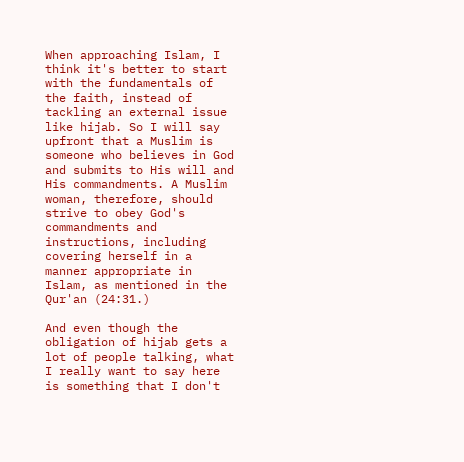When approaching Islam, I think it's better to start with the fundamentals of the faith, instead of tackling an external issue like hijab. So I will say upfront that a Muslim is someone who believes in God and submits to His will and His commandments. A Muslim woman, therefore, should strive to obey God's commandments and instructions, including covering herself in a manner appropriate in Islam, as mentioned in the Qur'an (24:31.)

And even though the obligation of hijab gets a lot of people talking, what I really want to say here is something that I don't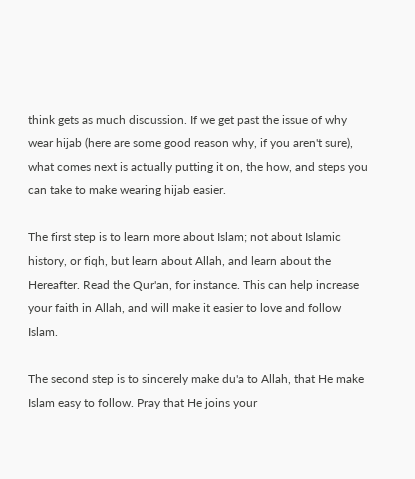think gets as much discussion. If we get past the issue of why wear hijab (here are some good reason why, if you aren't sure), what comes next is actually putting it on, the how, and steps you can take to make wearing hijab easier.

The first step is to learn more about Islam; not about Islamic history, or fiqh, but learn about Allah, and learn about the Hereafter. Read the Qur'an, for instance. This can help increase your faith in Allah, and will make it easier to love and follow Islam.

The second step is to sincerely make du'a to Allah, that He make Islam easy to follow. Pray that He joins your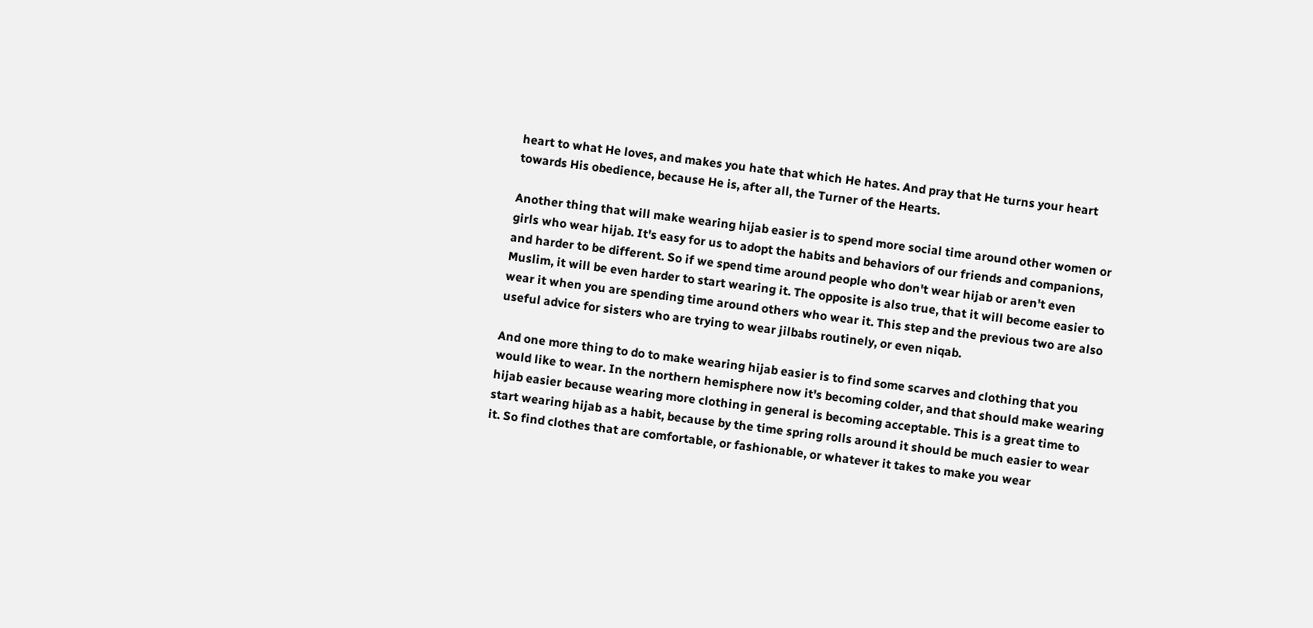heart to what He loves, and makes you hate that which He hates. And pray that He turns your heart towards His obedience, because He is, after all, the Turner of the Hearts.

Another thing that will make wearing hijab easier is to spend more social time around other women or girls who wear hijab. It's easy for us to adopt the habits and behaviors of our friends and companions, and harder to be different. So if we spend time around people who don't wear hijab or aren't even Muslim, it will be even harder to start wearing it. The opposite is also true, that it will become easier to wear it when you are spending time around others who wear it. This step and the previous two are also useful advice for sisters who are trying to wear jilbabs routinely, or even niqab.

And one more thing to do to make wearing hijab easier is to find some scarves and clothing that you would like to wear. In the northern hemisphere now it's becoming colder, and that should make wearing hijab easier because wearing more clothing in general is becoming acceptable. This is a great time to start wearing hijab as a habit, because by the time spring rolls around it should be much easier to wear it. So find clothes that are comfortable, or fashionable, or whatever it takes to make you wear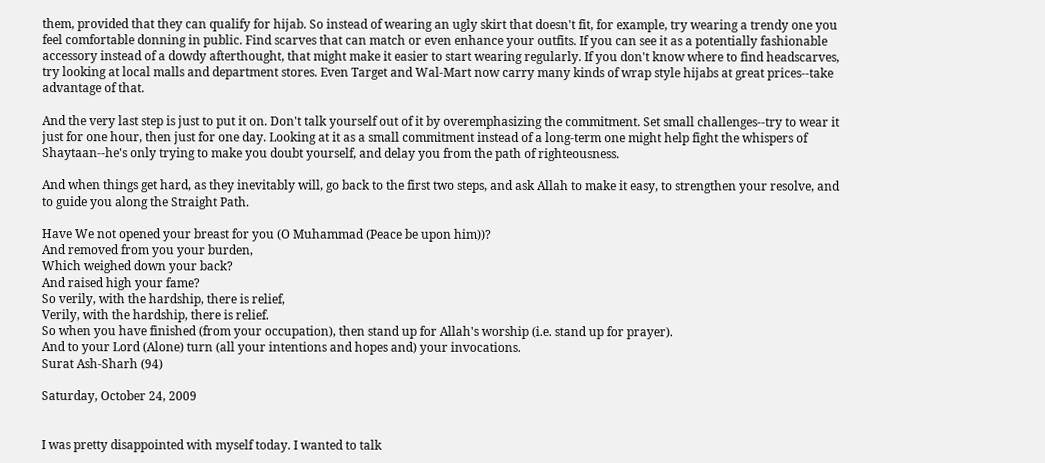them, provided that they can qualify for hijab. So instead of wearing an ugly skirt that doesn't fit, for example, try wearing a trendy one you feel comfortable donning in public. Find scarves that can match or even enhance your outfits. If you can see it as a potentially fashionable accessory instead of a dowdy afterthought, that might make it easier to start wearing regularly. If you don't know where to find headscarves, try looking at local malls and department stores. Even Target and Wal-Mart now carry many kinds of wrap style hijabs at great prices--take advantage of that.

And the very last step is just to put it on. Don't talk yourself out of it by overemphasizing the commitment. Set small challenges--try to wear it just for one hour, then just for one day. Looking at it as a small commitment instead of a long-term one might help fight the whispers of Shaytaan--he's only trying to make you doubt yourself, and delay you from the path of righteousness.

And when things get hard, as they inevitably will, go back to the first two steps, and ask Allah to make it easy, to strengthen your resolve, and to guide you along the Straight Path.

Have We not opened your breast for you (O Muhammad (Peace be upon him))?
And removed from you your burden,
Which weighed down your back?
And raised high your fame?
So verily, with the hardship, there is relief,
Verily, with the hardship, there is relief.
So when you have finished (from your occupation), then stand up for Allah's worship (i.e. stand up for prayer).
And to your Lord (Alone) turn (all your intentions and hopes and) your invocations.
Surat Ash-Sharh (94)

Saturday, October 24, 2009


I was pretty disappointed with myself today. I wanted to talk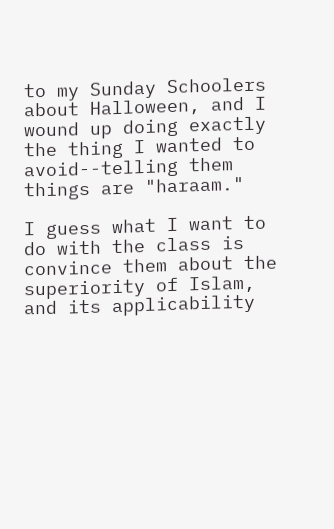to my Sunday Schoolers about Halloween, and I wound up doing exactly the thing I wanted to avoid--telling them things are "haraam."

I guess what I want to do with the class is convince them about the superiority of Islam, and its applicability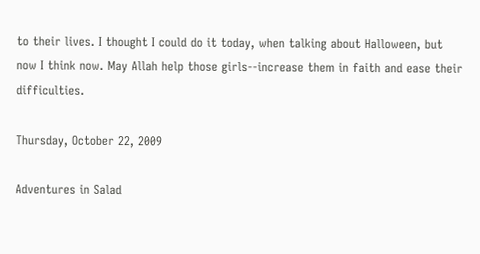to their lives. I thought I could do it today, when talking about Halloween, but now I think now. May Allah help those girls--increase them in faith and ease their difficulties.

Thursday, October 22, 2009

Adventures in Salad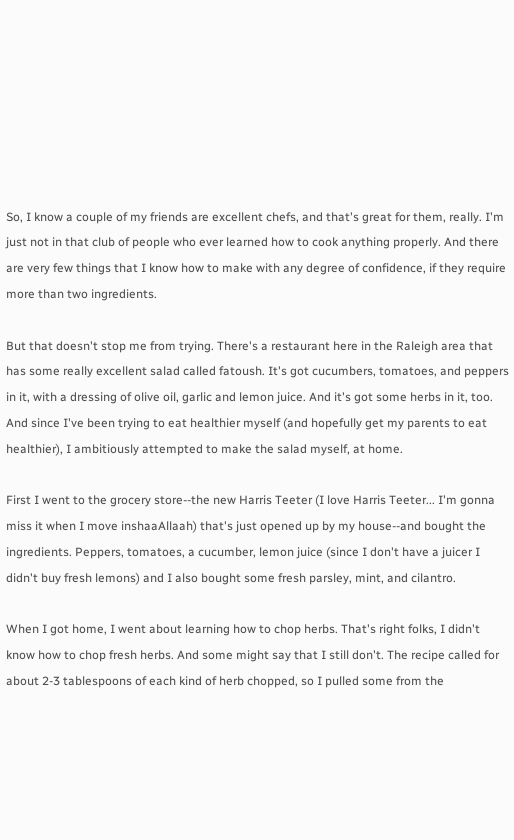So, I know a couple of my friends are excellent chefs, and that's great for them, really. I'm just not in that club of people who ever learned how to cook anything properly. And there are very few things that I know how to make with any degree of confidence, if they require more than two ingredients.

But that doesn't stop me from trying. There's a restaurant here in the Raleigh area that has some really excellent salad called fatoush. It's got cucumbers, tomatoes, and peppers in it, with a dressing of olive oil, garlic and lemon juice. And it's got some herbs in it, too. And since I've been trying to eat healthier myself (and hopefully get my parents to eat healthier), I ambitiously attempted to make the salad myself, at home.

First I went to the grocery store--the new Harris Teeter (I love Harris Teeter... I'm gonna miss it when I move inshaaAllaah) that's just opened up by my house--and bought the ingredients. Peppers, tomatoes, a cucumber, lemon juice (since I don't have a juicer I didn't buy fresh lemons) and I also bought some fresh parsley, mint, and cilantro.

When I got home, I went about learning how to chop herbs. That's right folks, I didn't know how to chop fresh herbs. And some might say that I still don't. The recipe called for about 2-3 tablespoons of each kind of herb chopped, so I pulled some from the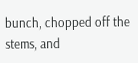bunch, chopped off the stems, and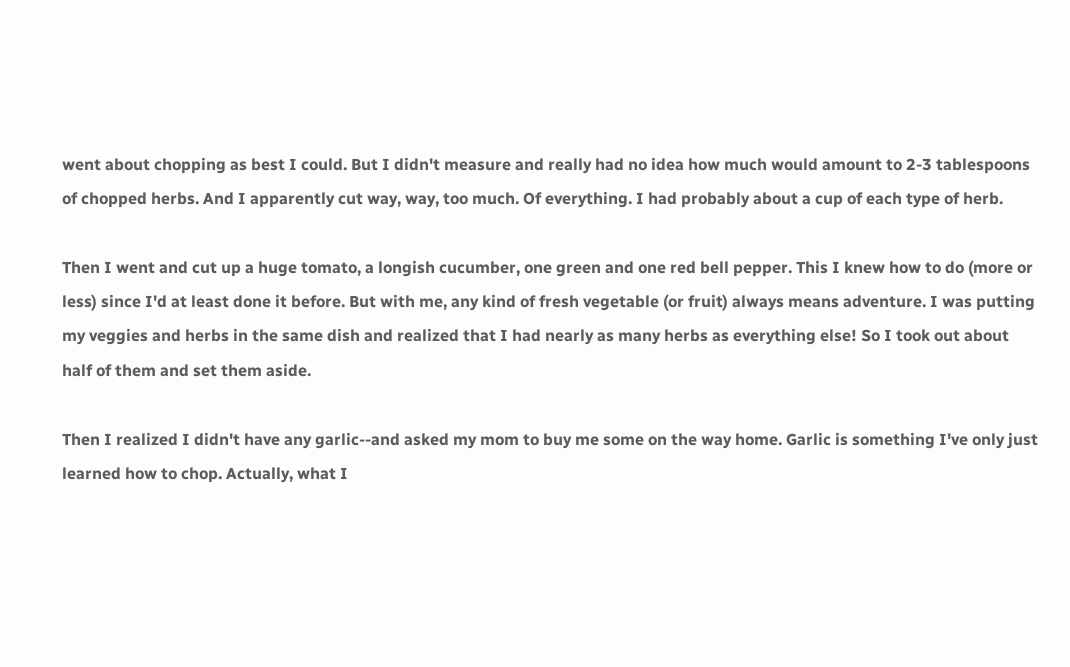went about chopping as best I could. But I didn't measure and really had no idea how much would amount to 2-3 tablespoons of chopped herbs. And I apparently cut way, way, too much. Of everything. I had probably about a cup of each type of herb.

Then I went and cut up a huge tomato, a longish cucumber, one green and one red bell pepper. This I knew how to do (more or less) since I'd at least done it before. But with me, any kind of fresh vegetable (or fruit) always means adventure. I was putting my veggies and herbs in the same dish and realized that I had nearly as many herbs as everything else! So I took out about half of them and set them aside.

Then I realized I didn't have any garlic--and asked my mom to buy me some on the way home. Garlic is something I've only just learned how to chop. Actually, what I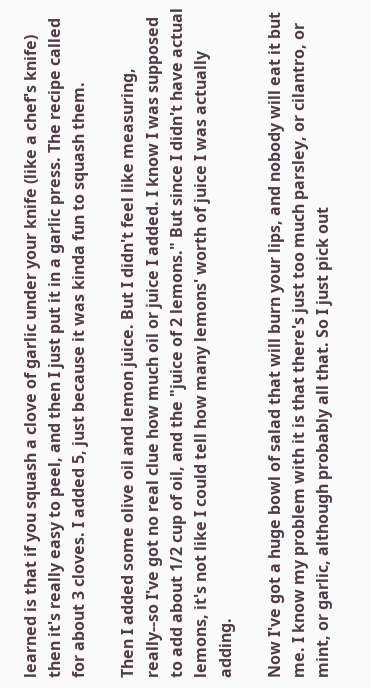learned is that if you squash a clove of garlic under your knife (like a chef's knife) then it's really easy to peel, and then I just put it in a garlic press. The recipe called for about 3 cloves. I added 5, just because it was kinda fun to squash them.

Then I added some olive oil and lemon juice. But I didn't feel like measuring, really--so I've got no real clue how much oil or juice I added. I know I was supposed to add about 1/2 cup of oil, and the "juice of 2 lemons." But since I didn't have actual lemons, it's not like I could tell how many lemons' worth of juice I was actually adding.

Now I've got a huge bowl of salad that will burn your lips, and nobody will eat it but me. I know my problem with it is that there's just too much parsley, or cilantro, or mint, or garlic, although probably all that. So I just pick out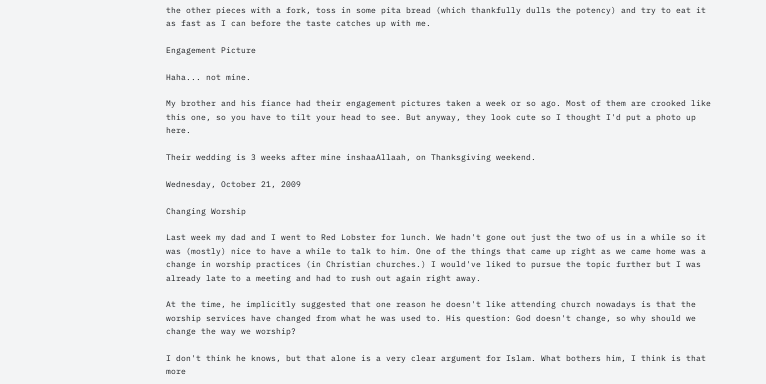the other pieces with a fork, toss in some pita bread (which thankfully dulls the potency) and try to eat it as fast as I can before the taste catches up with me.

Engagement Picture

Haha... not mine.

My brother and his fiance had their engagement pictures taken a week or so ago. Most of them are crooked like this one, so you have to tilt your head to see. But anyway, they look cute so I thought I'd put a photo up here.

Their wedding is 3 weeks after mine inshaaAllaah, on Thanksgiving weekend.

Wednesday, October 21, 2009

Changing Worship

Last week my dad and I went to Red Lobster for lunch. We hadn't gone out just the two of us in a while so it was (mostly) nice to have a while to talk to him. One of the things that came up right as we came home was a change in worship practices (in Christian churches.) I would've liked to pursue the topic further but I was already late to a meeting and had to rush out again right away.

At the time, he implicitly suggested that one reason he doesn't like attending church nowadays is that the worship services have changed from what he was used to. His question: God doesn't change, so why should we change the way we worship?

I don't think he knows, but that alone is a very clear argument for Islam. What bothers him, I think is that more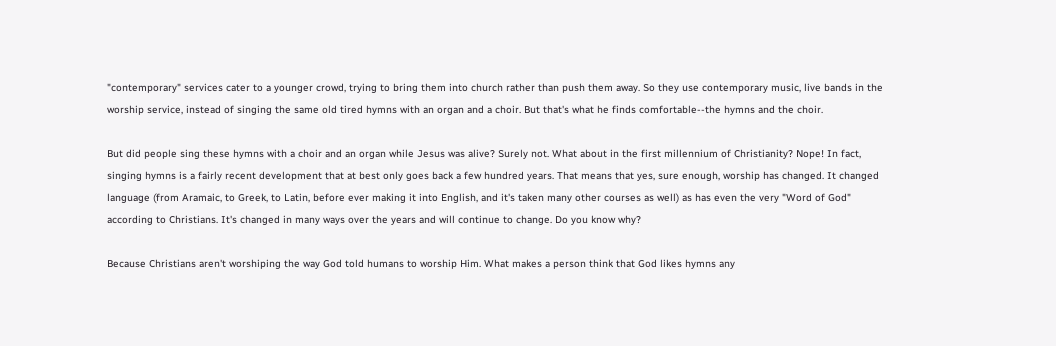"contemporary" services cater to a younger crowd, trying to bring them into church rather than push them away. So they use contemporary music, live bands in the worship service, instead of singing the same old tired hymns with an organ and a choir. But that's what he finds comfortable--the hymns and the choir.

But did people sing these hymns with a choir and an organ while Jesus was alive? Surely not. What about in the first millennium of Christianity? Nope! In fact, singing hymns is a fairly recent development that at best only goes back a few hundred years. That means that yes, sure enough, worship has changed. It changed language (from Aramaic, to Greek, to Latin, before ever making it into English, and it's taken many other courses as well) as has even the very "Word of God" according to Christians. It's changed in many ways over the years and will continue to change. Do you know why?

Because Christians aren't worshiping the way God told humans to worship Him. What makes a person think that God likes hymns any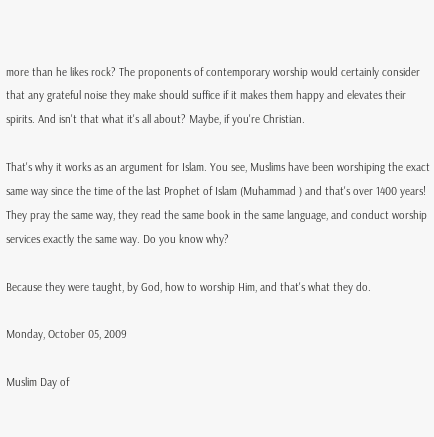more than he likes rock? The proponents of contemporary worship would certainly consider that any grateful noise they make should suffice if it makes them happy and elevates their spirits. And isn't that what it's all about? Maybe, if you're Christian.

That's why it works as an argument for Islam. You see, Muslims have been worshiping the exact same way since the time of the last Prophet of Islam (Muhammad ) and that's over 1400 years! They pray the same way, they read the same book in the same language, and conduct worship services exactly the same way. Do you know why?

Because they were taught, by God, how to worship Him, and that's what they do.

Monday, October 05, 2009

Muslim Day of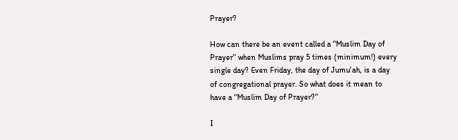Prayer?

How can there be an event called a "Muslim Day of Prayer" when Muslims pray 5 times (minimum!) every single day? Even Friday, the day of Jumu'ah, is a day of congregational prayer. So what does it mean to have a "Muslim Day of Prayer?"

I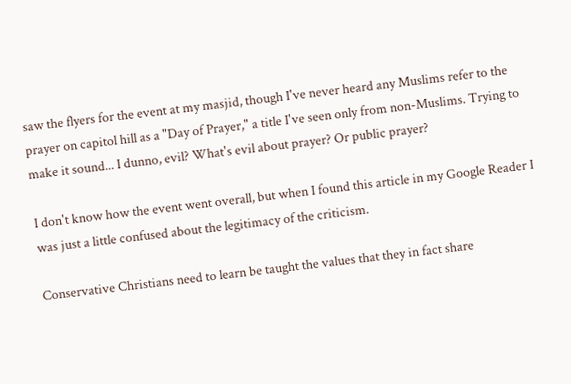saw the flyers for the event at my masjid, though I've never heard any Muslims refer to the prayer on capitol hill as a "Day of Prayer," a title I've seen only from non-Muslims. Trying to make it sound... I dunno, evil? What's evil about prayer? Or public prayer?

I don't know how the event went overall, but when I found this article in my Google Reader I was just a little confused about the legitimacy of the criticism.

Conservative Christians need to learn be taught the values that they in fact share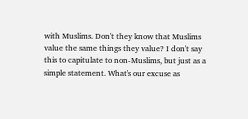with Muslims. Don't they know that Muslims value the same things they value? I don't say this to capitulate to non-Muslims, but just as a simple statement. What's our excuse as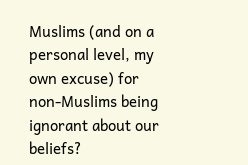Muslims (and on a personal level, my own excuse) for non-Muslims being ignorant about our beliefs?